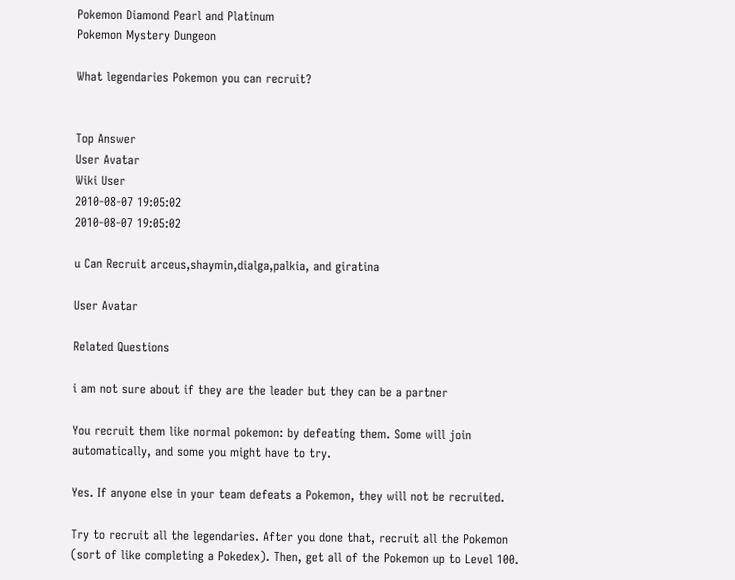Pokemon Diamond Pearl and Platinum
Pokemon Mystery Dungeon

What legendaries Pokemon you can recruit?


Top Answer
User Avatar
Wiki User
2010-08-07 19:05:02
2010-08-07 19:05:02

u Can Recruit arceus,shaymin,dialga,palkia, and giratina

User Avatar

Related Questions

i am not sure about if they are the leader but they can be a partner

You recruit them like normal pokemon: by defeating them. Some will join automatically, and some you might have to try.

Yes. If anyone else in your team defeats a Pokemon, they will not be recruited.

Try to recruit all the legendaries. After you done that, recruit all the Pokemon (sort of like completing a Pokedex). Then, get all of the Pokemon up to Level 100.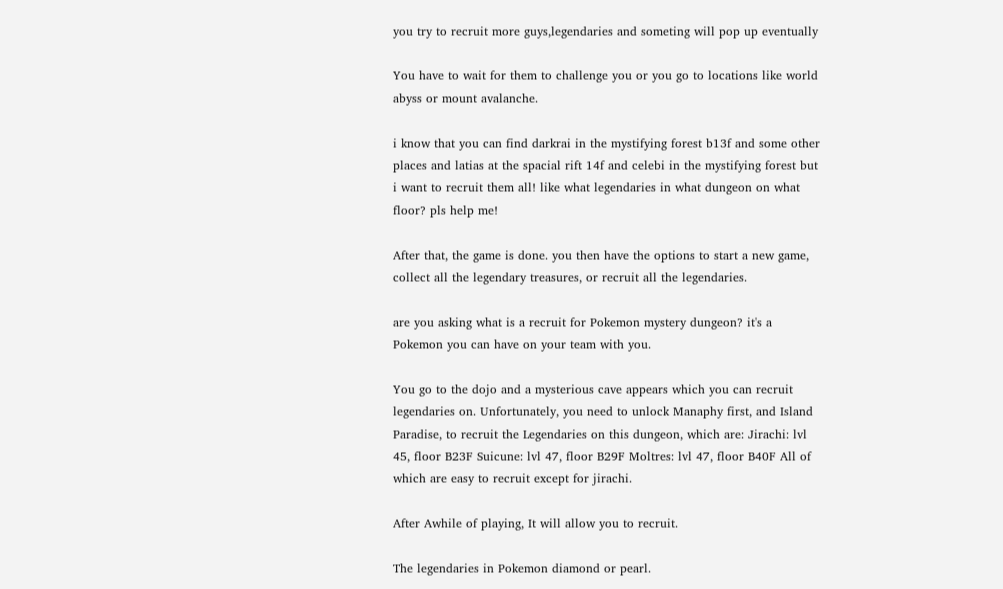you try to recruit more guys,legendaries and someting will pop up eventually

You have to wait for them to challenge you or you go to locations like world abyss or mount avalanche.

i know that you can find darkrai in the mystifying forest b13f and some other places and latias at the spacial rift 14f and celebi in the mystifying forest but i want to recruit them all! like what legendaries in what dungeon on what floor? pls help me!

After that, the game is done. you then have the options to start a new game, collect all the legendary treasures, or recruit all the legendaries.

are you asking what is a recruit for Pokemon mystery dungeon? it's a Pokemon you can have on your team with you.

You go to the dojo and a mysterious cave appears which you can recruit legendaries on. Unfortunately, you need to unlock Manaphy first, and Island Paradise, to recruit the Legendaries on this dungeon, which are: Jirachi: lvl 45, floor B23F Suicune: lvl 47, floor B29F Moltres: lvl 47, floor B40F All of which are easy to recruit except for jirachi.

After Awhile of playing, It will allow you to recruit.

The legendaries in Pokemon diamond or pearl.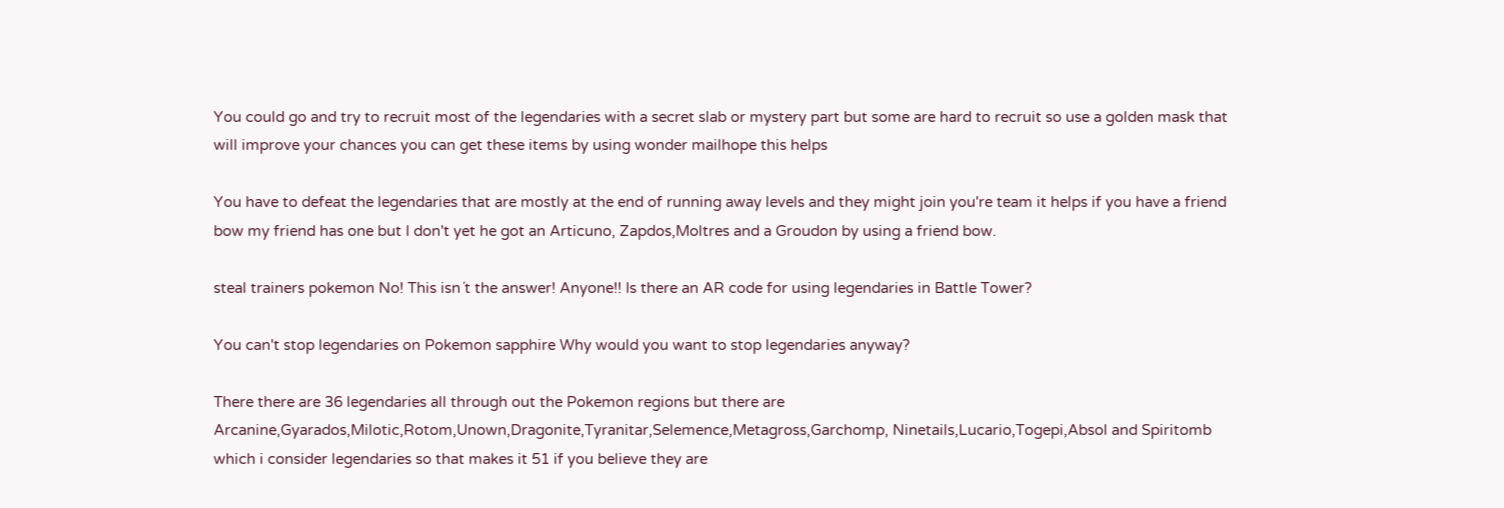You could go and try to recruit most of the legendaries with a secret slab or mystery part but some are hard to recruit so use a golden mask that will improve your chances you can get these items by using wonder mailhope this helps

You have to defeat the legendaries that are mostly at the end of running away levels and they might join you're team it helps if you have a friend bow my friend has one but I don't yet he got an Articuno, Zapdos,Moltres and a Groudon by using a friend bow.

steal trainers pokemon No! This isn´t the answer! Anyone!! Is there an AR code for using legendaries in Battle Tower?

You can't stop legendaries on Pokemon sapphire Why would you want to stop legendaries anyway?

There there are 36 legendaries all through out the Pokemon regions but there are Arcanine,Gyarados,Milotic,Rotom,Unown,Dragonite,Tyranitar,Selemence,Metagross,Garchomp, Ninetails,Lucario,Togepi,Absol and Spiritomb which i consider legendaries so that makes it 51 if you believe they are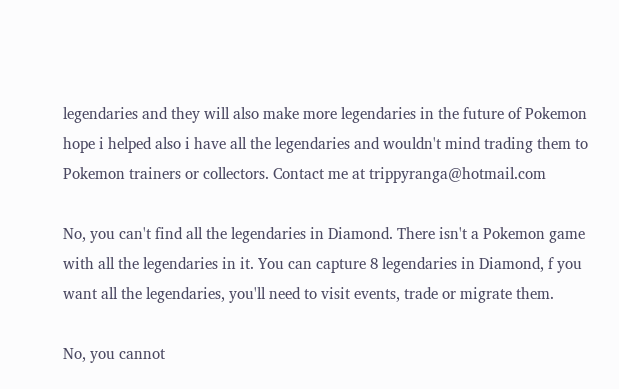legendaries and they will also make more legendaries in the future of Pokemon hope i helped also i have all the legendaries and wouldn't mind trading them to Pokemon trainers or collectors. Contact me at trippyranga@hotmail.com

No, you can't find all the legendaries in Diamond. There isn't a Pokemon game with all the legendaries in it. You can capture 8 legendaries in Diamond, f you want all the legendaries, you'll need to visit events, trade or migrate them.

No, you cannot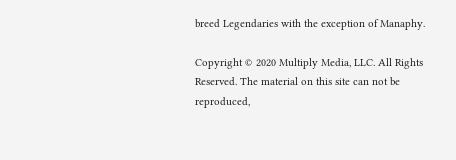breed Legendaries with the exception of Manaphy.

Copyright © 2020 Multiply Media, LLC. All Rights Reserved. The material on this site can not be reproduced,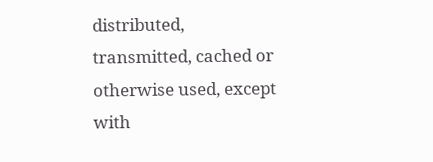distributed, transmitted, cached or otherwise used, except with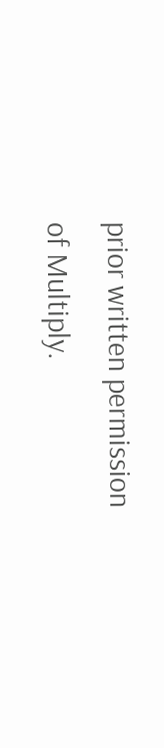prior written permission of Multiply.